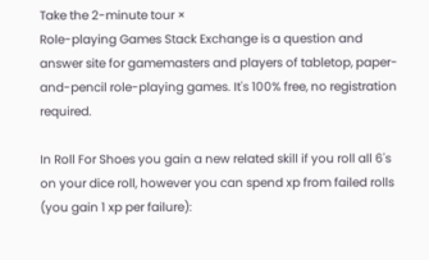Take the 2-minute tour ×
Role-playing Games Stack Exchange is a question and answer site for gamemasters and players of tabletop, paper-and-pencil role-playing games. It's 100% free, no registration required.

In Roll For Shoes you gain a new related skill if you roll all 6's on your dice roll, however you can spend xp from failed rolls (you gain 1 xp per failure):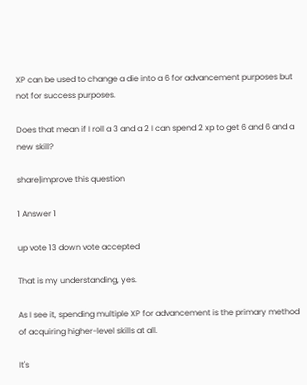XP can be used to change a die into a 6 for advancement purposes but not for success purposes.

Does that mean if I roll a 3 and a 2 I can spend 2 xp to get 6 and 6 and a new skill?

share|improve this question

1 Answer 1

up vote 13 down vote accepted

That is my understanding, yes.

As I see it, spending multiple XP for advancement is the primary method of acquiring higher-level skills at all.

It's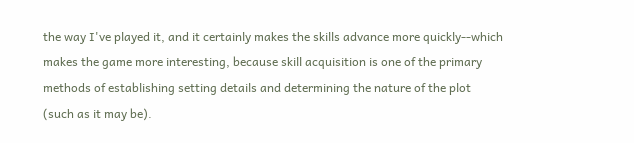the way I've played it, and it certainly makes the skills advance more quickly--which makes the game more interesting, because skill acquisition is one of the primary methods of establishing setting details and determining the nature of the plot (such as it may be).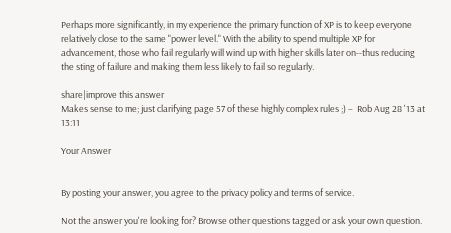Perhaps more significantly, in my experience the primary function of XP is to keep everyone relatively close to the same "power level." With the ability to spend multiple XP for advancement, those who fail regularly will wind up with higher skills later on--thus reducing the sting of failure and making them less likely to fail so regularly.

share|improve this answer
Makes sense to me; just clarifying page 57 of these highly complex rules ;) –  Rob Aug 28 '13 at 13:11

Your Answer


By posting your answer, you agree to the privacy policy and terms of service.

Not the answer you're looking for? Browse other questions tagged or ask your own question.